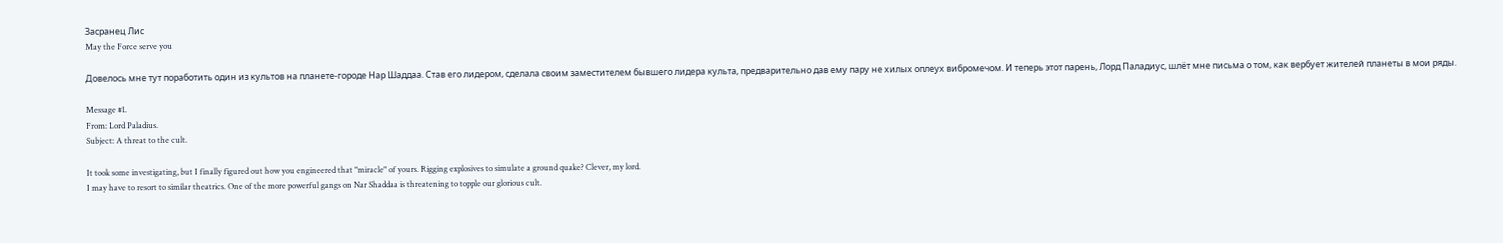Засранец Лис
May the Force serve you

Довелось мне тут поработить один из культов на планете-городе Нар Шаддаа. Став его лидером, сделала своим заместителем бывшего лидера культа, предварительно дав ему пару не хилых оплеух вибромечом. И теперь этот парень, Лорд Паладиус, шлёт мне письма о том, как вербует жителей планеты в мои ряды.

Message #1.
From: Lord Paladius.
Subject: A threat to the cult.

It took some investigating, but I finally figured out how you engineered that "miracle" of yours. Rigging explosives to simulate a ground quake? Clever, my lord.
I may have to resort to similar theatrics. One of the more powerful gangs on Nar Shaddaa is threatening to topple our glorious cult.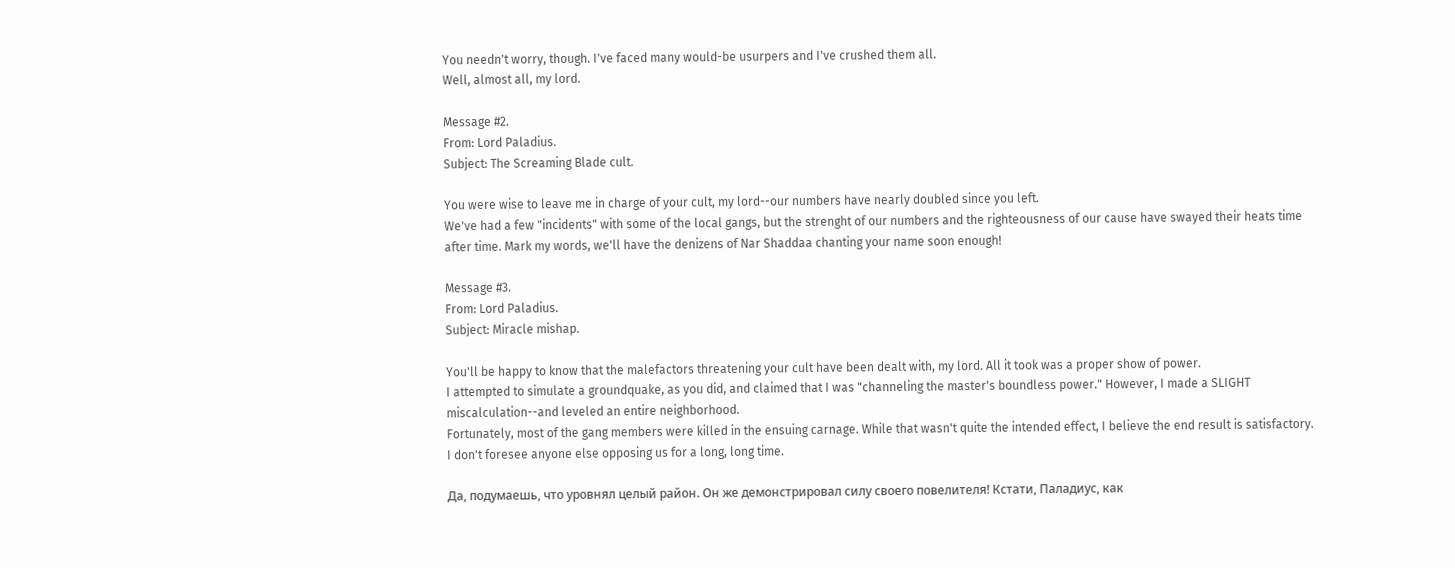You needn't worry, though. I've faced many would-be usurpers and I've crushed them all.
Well, almost all, my lord.

Message #2.
From: Lord Paladius.
Subject: The Screaming Blade cult.

You were wise to leave me in charge of your cult, my lord--our numbers have nearly doubled since you left.
We've had a few "incidents" with some of the local gangs, but the strenght of our numbers and the righteousness of our cause have swayed their heats time after time. Mark my words, we'll have the denizens of Nar Shaddaa chanting your name soon enough!

Message #3.
From: Lord Paladius.
Subject: Miracle mishap.

You'll be happy to know that the malefactors threatening your cult have been dealt with, my lord. All it took was a proper show of power.
I attempted to simulate a groundquake, as you did, and claimed that I was "channeling the master's boundless power." However, I made a SLIGHT miscalculation--and leveled an entire neighborhood.
Fortunately, most of the gang members were killed in the ensuing carnage. While that wasn't quite the intended effect, I believe the end result is satisfactory.
I don't foresee anyone else opposing us for a long, long time.

Да, подумаешь, что уровнял целый район. Он же демонстрировал силу своего повелителя! Кстати, Паладиус, как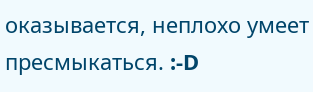оказывается, неплохо умеет пресмыкаться. :-D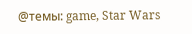@темы: game, Star Wars